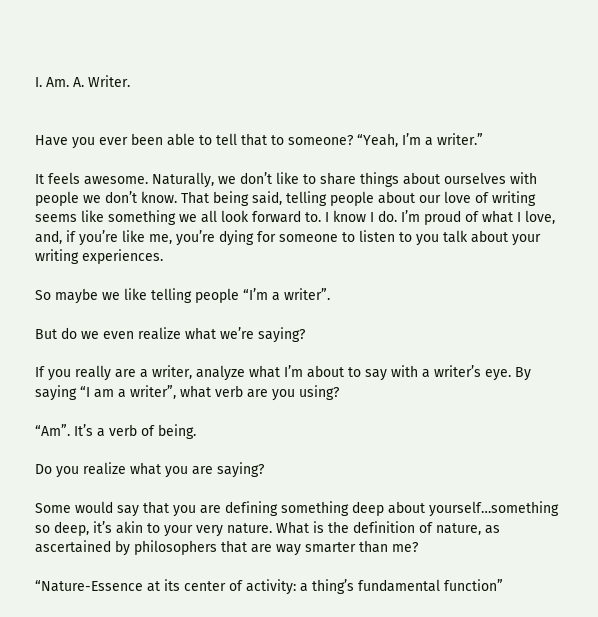I. Am. A. Writer.


Have you ever been able to tell that to someone? “Yeah, I’m a writer.”

It feels awesome. Naturally, we don’t like to share things about ourselves with people we don’t know. That being said, telling people about our love of writing seems like something we all look forward to. I know I do. I’m proud of what I love, and, if you’re like me, you’re dying for someone to listen to you talk about your writing experiences.

So maybe we like telling people “I’m a writer”.

But do we even realize what we’re saying?

If you really are a writer, analyze what I’m about to say with a writer’s eye. By saying “I am a writer”, what verb are you using?

“Am”. It’s a verb of being.

Do you realize what you are saying?

Some would say that you are defining something deep about yourself…something so deep, it’s akin to your very nature. What is the definition of nature, as ascertained by philosophers that are way smarter than me?

“Nature-Essence at its center of activity: a thing’s fundamental function”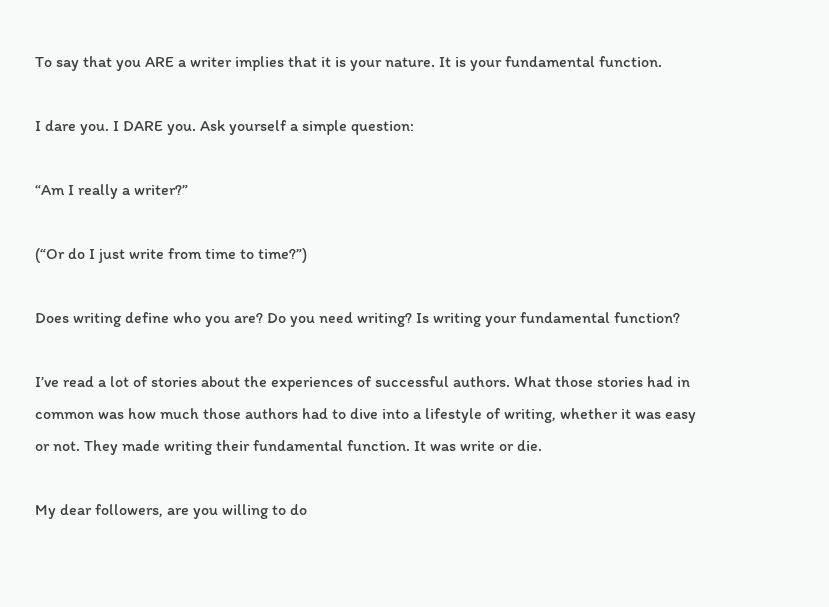To say that you ARE a writer implies that it is your nature. It is your fundamental function.

I dare you. I DARE you. Ask yourself a simple question:

“Am I really a writer?”

(“Or do I just write from time to time?”)

Does writing define who you are? Do you need writing? Is writing your fundamental function?

I’ve read a lot of stories about the experiences of successful authors. What those stories had in common was how much those authors had to dive into a lifestyle of writing, whether it was easy or not. They made writing their fundamental function. It was write or die.

My dear followers, are you willing to do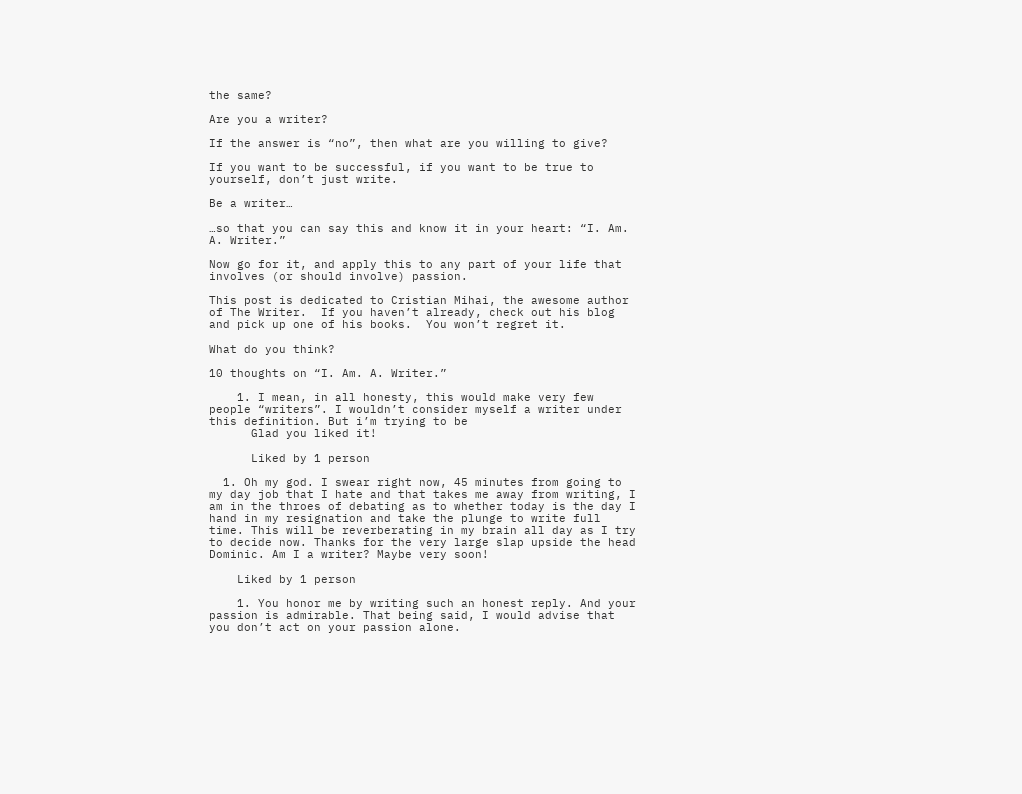the same?

Are you a writer?

If the answer is “no”, then what are you willing to give?

If you want to be successful, if you want to be true to yourself, don’t just write.

Be a writer…

…so that you can say this and know it in your heart: “I. Am. A. Writer.”

Now go for it, and apply this to any part of your life that involves (or should involve) passion.

This post is dedicated to Cristian Mihai, the awesome author of The Writer.  If you haven’t already, check out his blog and pick up one of his books.  You won’t regret it.

What do you think?

10 thoughts on “I. Am. A. Writer.”

    1. I mean, in all honesty, this would make very few people “writers”. I wouldn’t consider myself a writer under this definition. But i’m trying to be
      Glad you liked it!

      Liked by 1 person

  1. Oh my god. I swear right now, 45 minutes from going to my day job that I hate and that takes me away from writing, I am in the throes of debating as to whether today is the day I hand in my resignation and take the plunge to write full time. This will be reverberating in my brain all day as I try to decide now. Thanks for the very large slap upside the head Dominic. Am I a writer? Maybe very soon!

    Liked by 1 person

    1. You honor me by writing such an honest reply. And your passion is admirable. That being said, I would advise that you don’t act on your passion alone.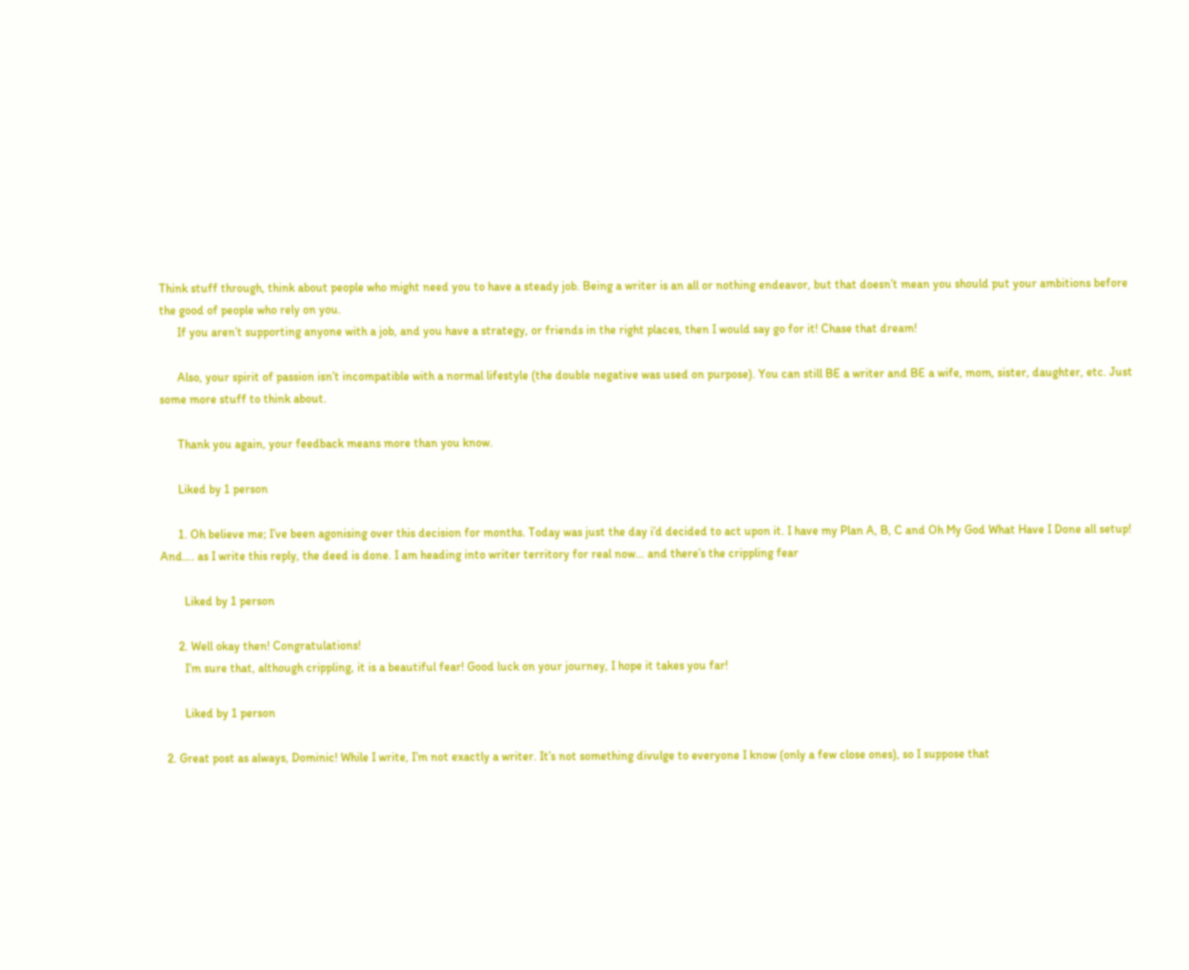Think stuff through, think about people who might need you to have a steady job. Being a writer is an all or nothing endeavor, but that doesn’t mean you should put your ambitions before the good of people who rely on you.
      If you aren’t supporting anyone with a job, and you have a strategy, or friends in the right places, then I would say go for it! Chase that dream!

      Also, your spirit of passion isn’t incompatible with a normal lifestyle (the double negative was used on purpose). You can still BE a writer and BE a wife, mom, sister, daughter, etc. Just some more stuff to think about.

      Thank you again, your feedback means more than you know.

      Liked by 1 person

      1. Oh believe me; I’ve been agonising over this decision for months. Today was just the day i’d decided to act upon it. I have my Plan A, B, C and Oh My God What Have I Done all setup! And…. as I write this reply, the deed is done. I am heading into writer territory for real now… and there’s the crippling fear

        Liked by 1 person

      2. Well okay then! Congratulations!
        I’m sure that, although crippling, it is a beautiful fear! Good luck on your journey, I hope it takes you far!

        Liked by 1 person

  2. Great post as always, Dominic! While I write, I’m not exactly a writer. It’s not something divulge to everyone I know (only a few close ones), so I suppose that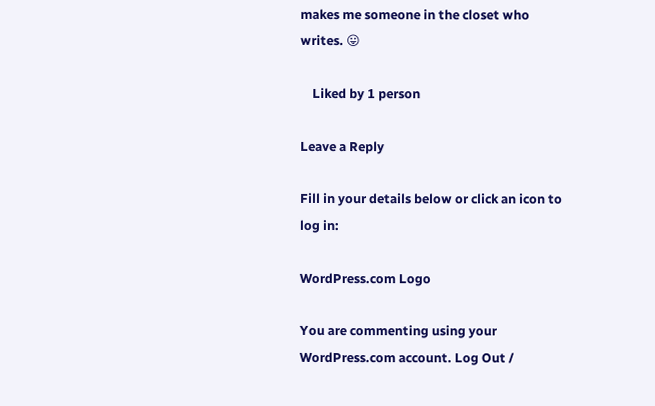makes me someone in the closet who writes. 😛

    Liked by 1 person

Leave a Reply

Fill in your details below or click an icon to log in:

WordPress.com Logo

You are commenting using your WordPress.com account. Log Out /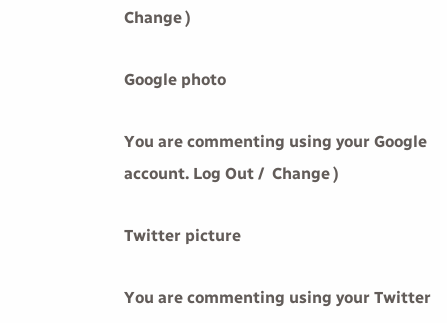Change )

Google photo

You are commenting using your Google account. Log Out /  Change )

Twitter picture

You are commenting using your Twitter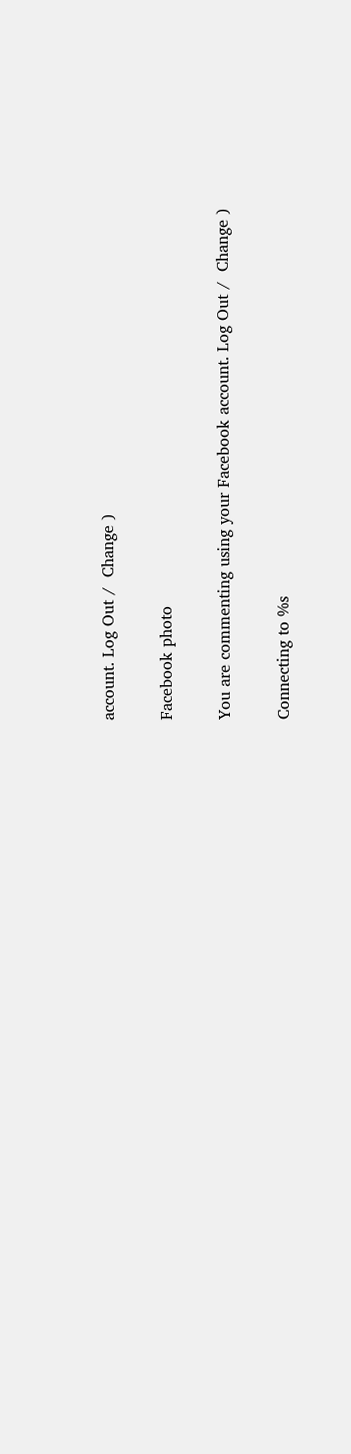account. Log Out /  Change )

Facebook photo

You are commenting using your Facebook account. Log Out /  Change )

Connecting to %s